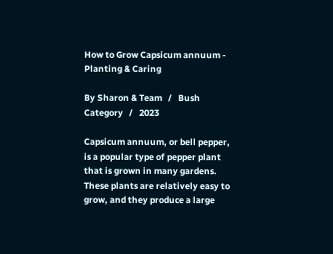How to Grow Capsicum annuum - Planting & Caring

By Sharon & Team   /   Bush Category   /   2023

Capsicum annuum, or bell pepper, is a popular type of pepper plant that is grown in many gardens. These plants are relatively easy to grow, and they produce a large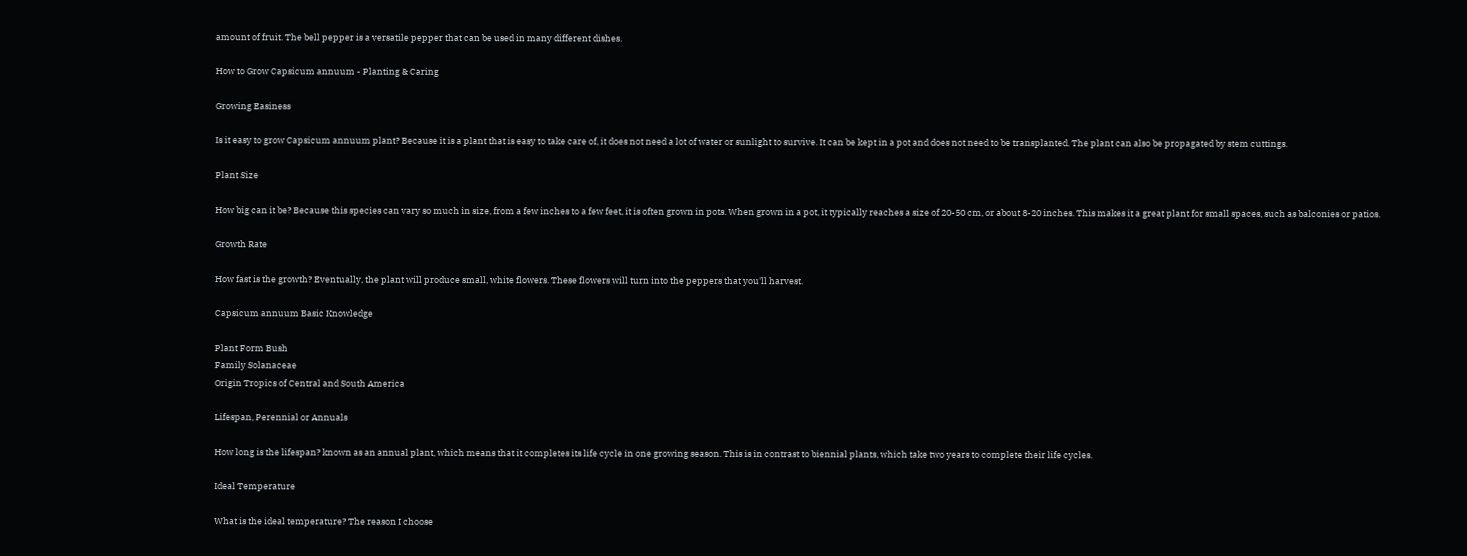amount of fruit. The bell pepper is a versatile pepper that can be used in many different dishes.

How to Grow Capsicum annuum - Planting & Caring

Growing Easiness

Is it easy to grow Capsicum annuum plant? Because it is a plant that is easy to take care of, it does not need a lot of water or sunlight to survive. It can be kept in a pot and does not need to be transplanted. The plant can also be propagated by stem cuttings.

Plant Size

How big can it be? Because this species can vary so much in size, from a few inches to a few feet, it is often grown in pots. When grown in a pot, it typically reaches a size of 20-50 cm, or about 8-20 inches. This makes it a great plant for small spaces, such as balconies or patios.

Growth Rate

How fast is the growth? Eventually, the plant will produce small, white flowers. These flowers will turn into the peppers that you'll harvest.

Capsicum annuum Basic Knowledge

Plant Form Bush
Family Solanaceae
Origin Tropics of Central and South America

Lifespan, Perennial or Annuals

How long is the lifespan? known as an annual plant, which means that it completes its life cycle in one growing season. This is in contrast to biennial plants, which take two years to complete their life cycles.

Ideal Temperature

What is the ideal temperature? The reason I choose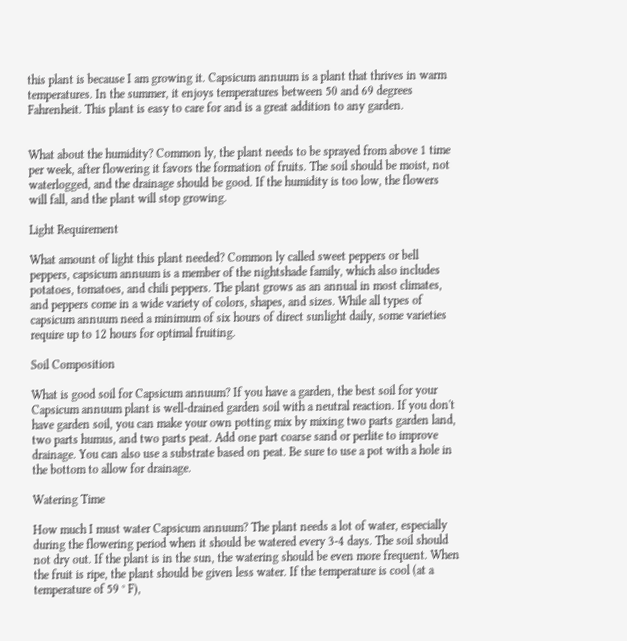this plant is because I am growing it. Capsicum annuum is a plant that thrives in warm temperatures. In the summer, it enjoys temperatures between 50 and 69 degrees Fahrenheit. This plant is easy to care for and is a great addition to any garden.


What about the humidity? Common ly, the plant needs to be sprayed from above 1 time per week, after flowering it favors the formation of fruits. The soil should be moist, not waterlogged, and the drainage should be good. If the humidity is too low, the flowers will fall, and the plant will stop growing.

Light Requirement

What amount of light this plant needed? Common ly called sweet peppers or bell peppers, capsicum annuum is a member of the nightshade family, which also includes potatoes, tomatoes, and chili peppers. The plant grows as an annual in most climates, and peppers come in a wide variety of colors, shapes, and sizes. While all types of capsicum annuum need a minimum of six hours of direct sunlight daily, some varieties require up to 12 hours for optimal fruiting.

Soil Composition

What is good soil for Capsicum annuum? If you have a garden, the best soil for your Capsicum annuum plant is well-drained garden soil with a neutral reaction. If you don't have garden soil, you can make your own potting mix by mixing two parts garden land, two parts humus, and two parts peat. Add one part coarse sand or perlite to improve drainage. You can also use a substrate based on peat. Be sure to use a pot with a hole in the bottom to allow for drainage.

Watering Time

How much I must water Capsicum annuum? The plant needs a lot of water, especially during the flowering period when it should be watered every 3-4 days. The soil should not dry out. If the plant is in the sun, the watering should be even more frequent. When the fruit is ripe, the plant should be given less water. If the temperature is cool (at a temperature of 59 ° F),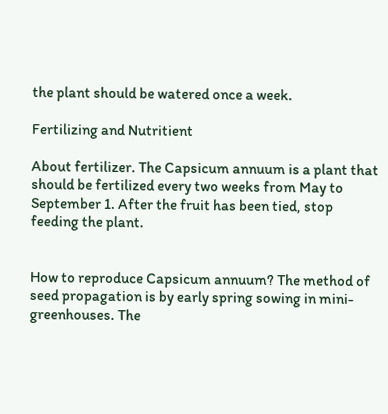the plant should be watered once a week.

Fertilizing and Nutritient

About fertilizer. The Capsicum annuum is a plant that should be fertilized every two weeks from May to September 1. After the fruit has been tied, stop feeding the plant.


How to reproduce Capsicum annuum? The method of seed propagation is by early spring sowing in mini-greenhouses. The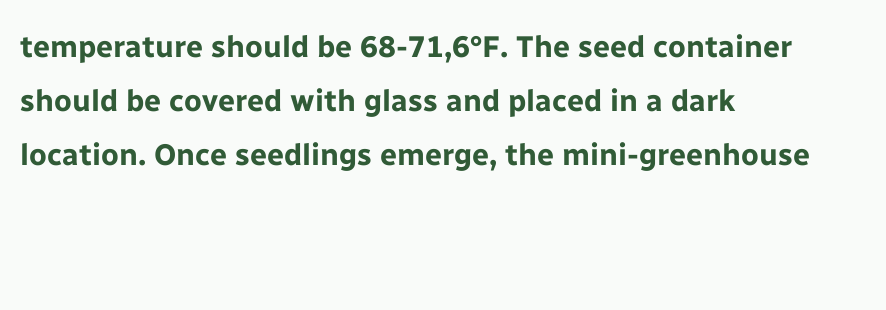temperature should be 68-71,6°F. The seed container should be covered with glass and placed in a dark location. Once seedlings emerge, the mini-greenhouse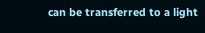can be transferred to a light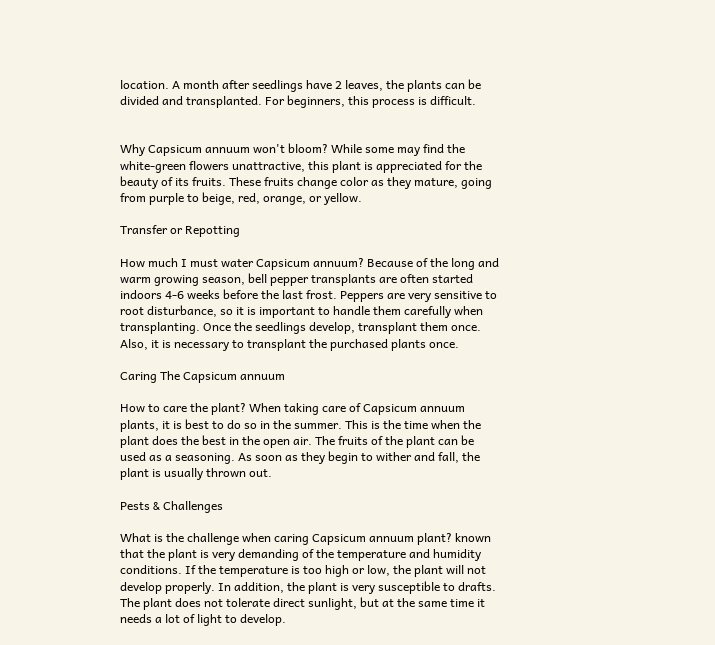location. A month after seedlings have 2 leaves, the plants can be divided and transplanted. For beginners, this process is difficult.


Why Capsicum annuum won't bloom? While some may find the white-green flowers unattractive, this plant is appreciated for the beauty of its fruits. These fruits change color as they mature, going from purple to beige, red, orange, or yellow.

Transfer or Repotting

How much I must water Capsicum annuum? Because of the long and warm growing season, bell pepper transplants are often started indoors 4-6 weeks before the last frost. Peppers are very sensitive to root disturbance, so it is important to handle them carefully when transplanting. Once the seedlings develop, transplant them once. Also, it is necessary to transplant the purchased plants once.

Caring The Capsicum annuum

How to care the plant? When taking care of Capsicum annuum plants, it is best to do so in the summer. This is the time when the plant does the best in the open air. The fruits of the plant can be used as a seasoning. As soon as they begin to wither and fall, the plant is usually thrown out.

Pests & Challenges

What is the challenge when caring Capsicum annuum plant? known that the plant is very demanding of the temperature and humidity conditions. If the temperature is too high or low, the plant will not develop properly. In addition, the plant is very susceptible to drafts. The plant does not tolerate direct sunlight, but at the same time it needs a lot of light to develop.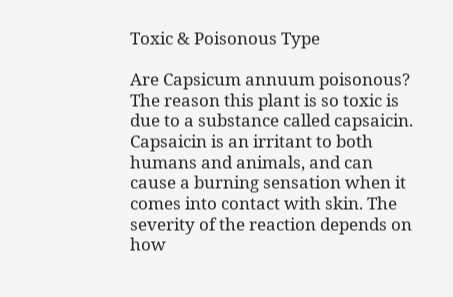Toxic & Poisonous Type

Are Capsicum annuum poisonous? The reason this plant is so toxic is due to a substance called capsaicin. Capsaicin is an irritant to both humans and animals, and can cause a burning sensation when it comes into contact with skin. The severity of the reaction depends on how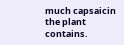much capsaicin the plant contains.